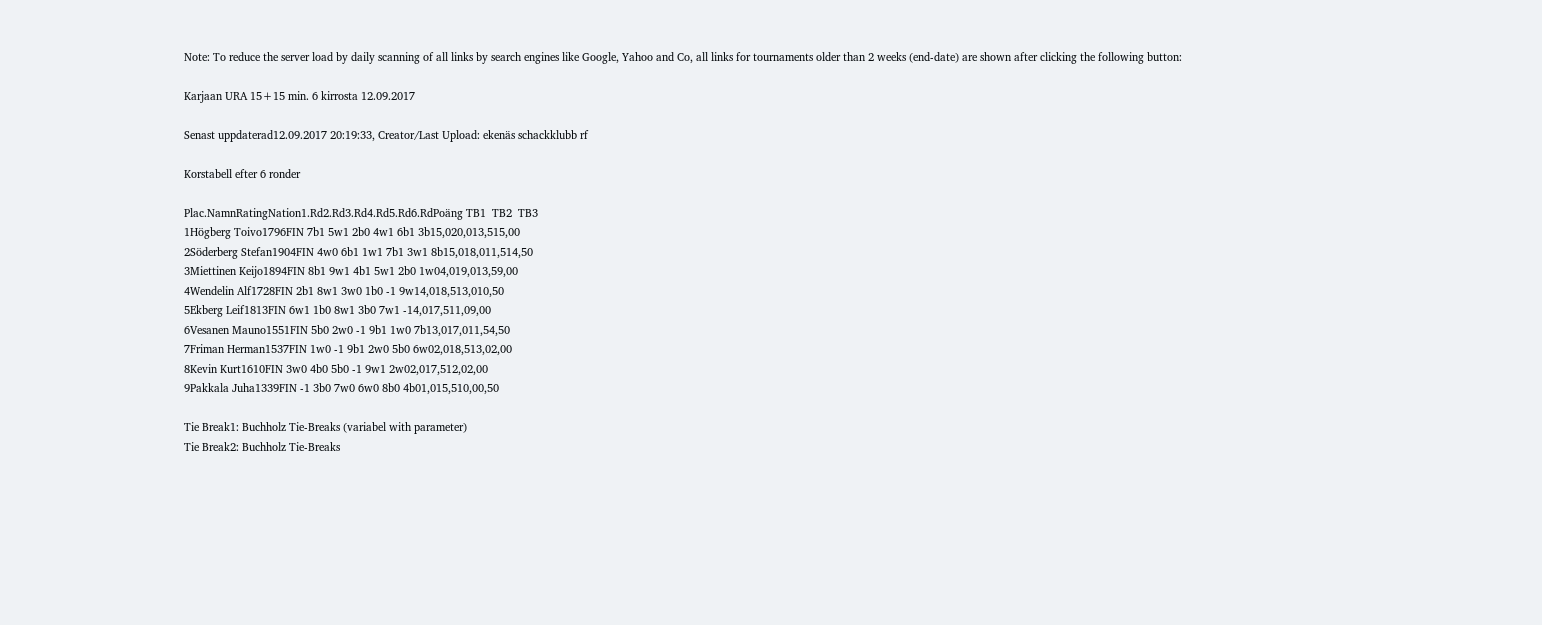Note: To reduce the server load by daily scanning of all links by search engines like Google, Yahoo and Co, all links for tournaments older than 2 weeks (end-date) are shown after clicking the following button:

Karjaan URA 15+15 min. 6 kirrosta 12.09.2017

Senast uppdaterad12.09.2017 20:19:33, Creator/Last Upload: ekenäs schackklubb rf

Korstabell efter 6 ronder

Plac.NamnRatingNation1.Rd2.Rd3.Rd4.Rd5.Rd6.RdPoäng TB1  TB2  TB3
1Högberg Toivo1796FIN 7b1 5w1 2b0 4w1 6b1 3b15,020,013,515,00
2Söderberg Stefan1904FIN 4w0 6b1 1w1 7b1 3w1 8b15,018,011,514,50
3Miettinen Keijo1894FIN 8b1 9w1 4b1 5w1 2b0 1w04,019,013,59,00
4Wendelin Alf1728FIN 2b1 8w1 3w0 1b0 -1 9w14,018,513,010,50
5Ekberg Leif1813FIN 6w1 1b0 8w1 3b0 7w1 -14,017,511,09,00
6Vesanen Mauno1551FIN 5b0 2w0 -1 9b1 1w0 7b13,017,011,54,50
7Friman Herman1537FIN 1w0 -1 9b1 2w0 5b0 6w02,018,513,02,00
8Kevin Kurt1610FIN 3w0 4b0 5b0 -1 9w1 2w02,017,512,02,00
9Pakkala Juha1339FIN -1 3b0 7w0 6w0 8b0 4b01,015,510,00,50

Tie Break1: Buchholz Tie-Breaks (variabel with parameter)
Tie Break2: Buchholz Tie-Breaks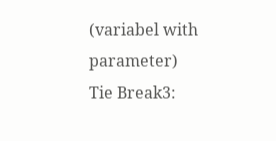(variabel with parameter)
Tie Break3: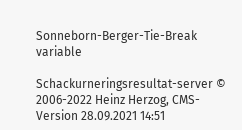Sonneborn-Berger-Tie-Break variable

Schackurneringsresultat-server © 2006-2022 Heinz Herzog, CMS-Version 28.09.2021 14:51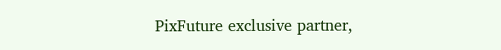PixFuture exclusive partner,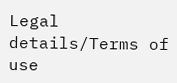Legal details/Terms of use